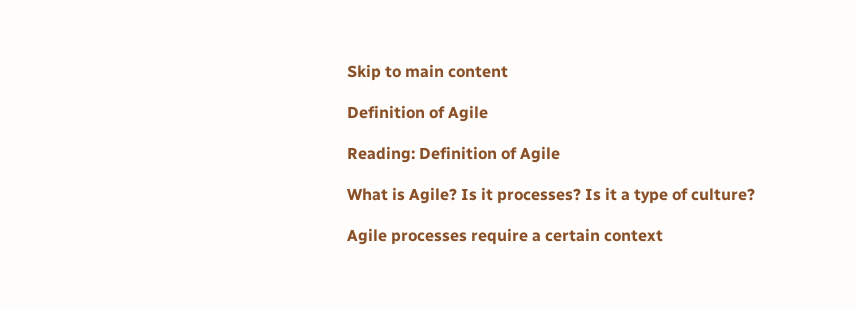Skip to main content

Definition of Agile

Reading: Definition of Agile

What is Agile? Is it processes? Is it a type of culture?

Agile processes require a certain context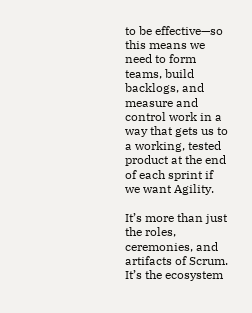to be effective—so this means we need to form teams, build backlogs, and measure and control work in a way that gets us to a working, tested product at the end of each sprint if we want Agility.

It’s more than just the roles, ceremonies, and artifacts of Scrum. It’s the ecosystem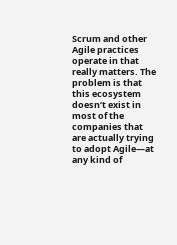Scrum and other Agile practices operate in that really matters. The problem is that this ecosystem doesn’t exist in most of the companies that are actually trying to adopt Agile—at any kind of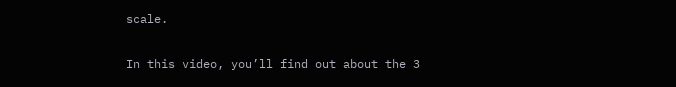scale.

In this video, you’ll find out about the 3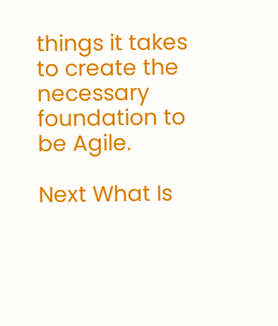things it takes to create the necessary foundation to be Agile.

Next What Is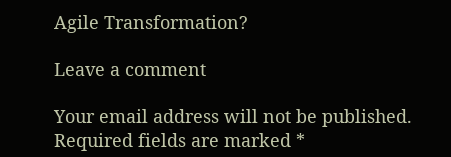Agile Transformation?

Leave a comment

Your email address will not be published. Required fields are marked *